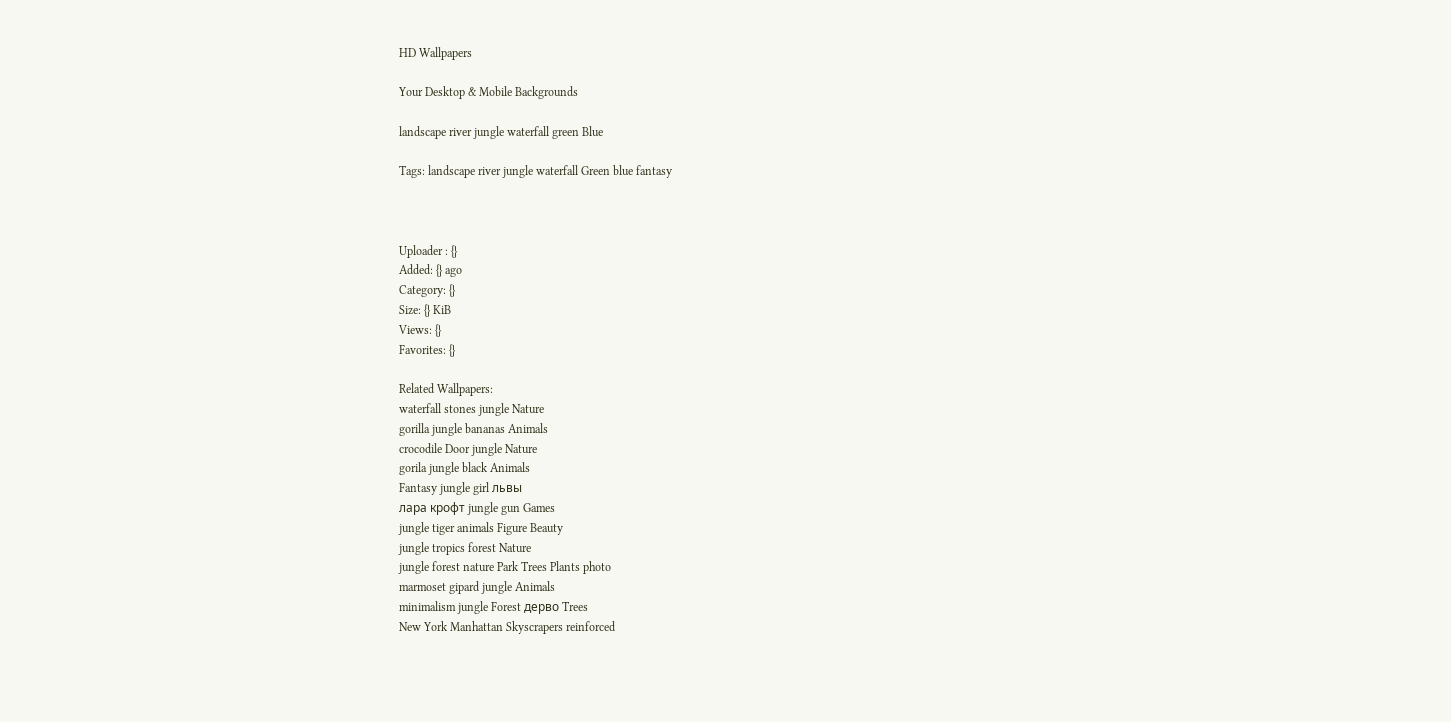HD Wallpapers

Your Desktop & Mobile Backgrounds

landscape river jungle waterfall green Blue

Tags: landscape river jungle waterfall Green blue fantasy



Uploader : {}
Added: {} ago
Category: {}
Size: {} KiB
Views: {}
Favorites: {}

Related Wallpapers:
waterfall stones jungle Nature
gorilla jungle bananas Animals
crocodile Door jungle Nature
gorila jungle black Animals
Fantasy jungle girl львы
лара крофт jungle gun Games
jungle tiger animals Figure Beauty
jungle tropics forest Nature
jungle forest nature Park Trees Plants photo
marmoset gipard jungle Animals
minimalism jungle Forest дерво Trees
New York Manhattan Skyscrapers reinforced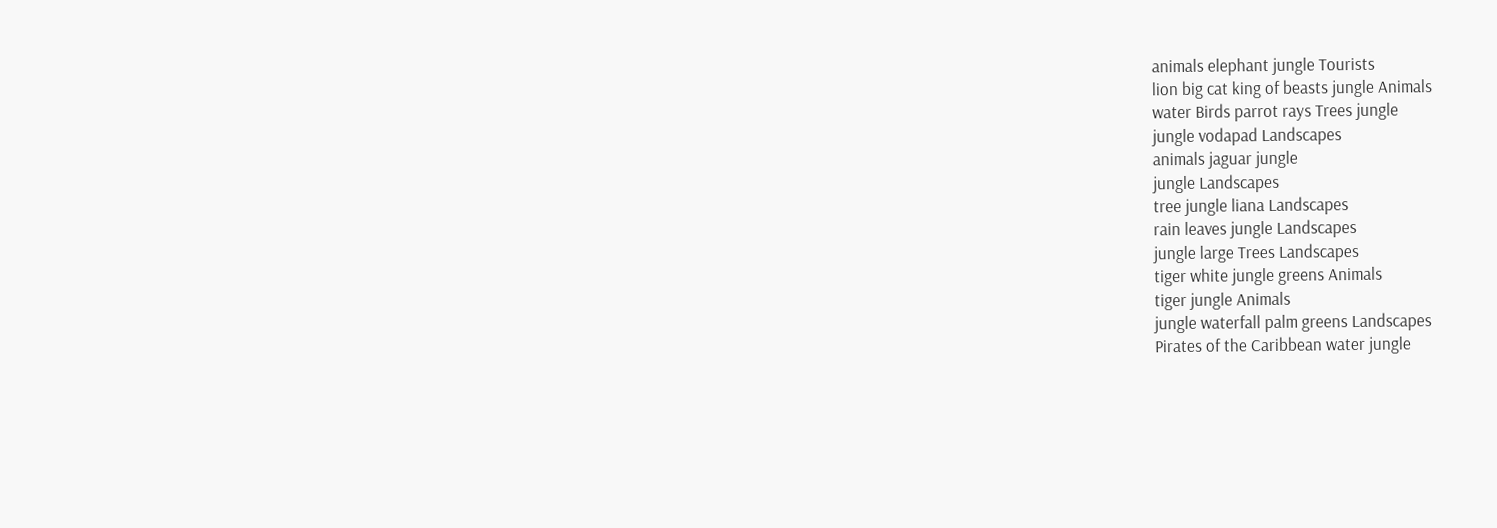animals elephant jungle Tourists
lion big cat king of beasts jungle Animals
water Birds parrot rays Trees jungle
jungle vodapad Landscapes
animals jaguar jungle
jungle Landscapes
tree jungle liana Landscapes
rain leaves jungle Landscapes
jungle large Trees Landscapes
tiger white jungle greens Animals
tiger jungle Animals
jungle waterfall palm greens Landscapes
Pirates of the Caribbean water jungle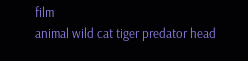film
animal wild cat tiger predator head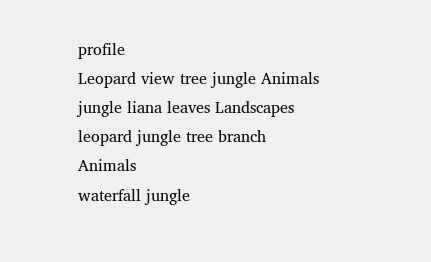profile
Leopard view tree jungle Animals
jungle liana leaves Landscapes
leopard jungle tree branch Animals
waterfall jungle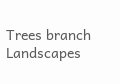Trees branch Landscapes